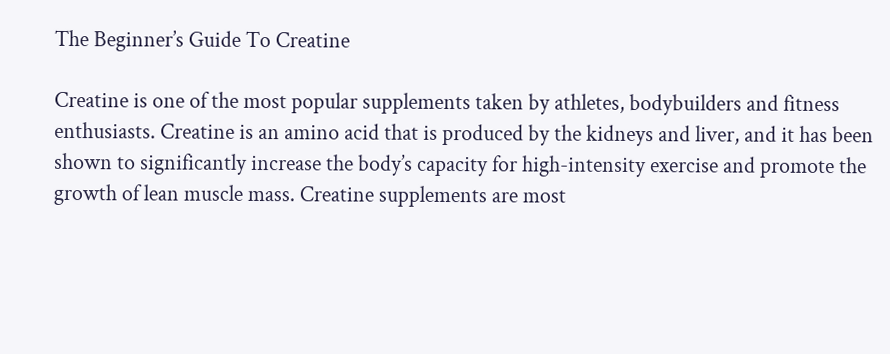The Beginner’s Guide To Creatine

Creatine is one of the most popular supplements taken by athletes, bodybuilders and fitness enthusiasts. Creatine is an amino acid that is produced by the kidneys and liver, and it has been shown to significantly increase the body’s capacity for high-intensity exercise and promote the growth of lean muscle mass. Creatine supplements are most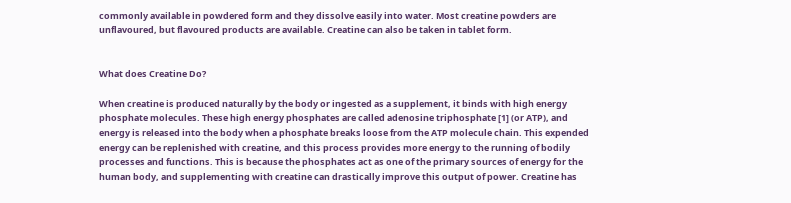commonly available in powdered form and they dissolve easily into water. Most creatine powders are unflavoured, but flavoured products are available. Creatine can also be taken in tablet form.


What does Creatine Do?

When creatine is produced naturally by the body or ingested as a supplement, it binds with high energy phosphate molecules. These high energy phosphates are called adenosine triphosphate [1] (or ATP), and energy is released into the body when a phosphate breaks loose from the ATP molecule chain. This expended energy can be replenished with creatine, and this process provides more energy to the running of bodily processes and functions. This is because the phosphates act as one of the primary sources of energy for the human body, and supplementing with creatine can drastically improve this output of power. Creatine has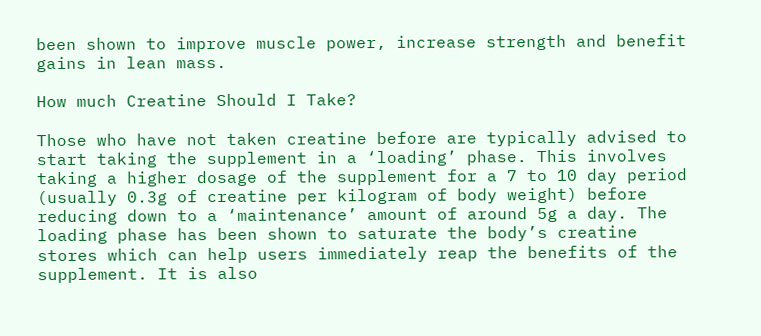been shown to improve muscle power, increase strength and benefit gains in lean mass.

How much Creatine Should I Take?

Those who have not taken creatine before are typically advised to start taking the supplement in a ‘loading’ phase. This involves taking a higher dosage of the supplement for a 7 to 10 day period (usually 0.3g of creatine per kilogram of body weight) before reducing down to a ‘maintenance’ amount of around 5g a day. The loading phase has been shown to saturate the body’s creatine stores which can help users immediately reap the benefits of the supplement. It is also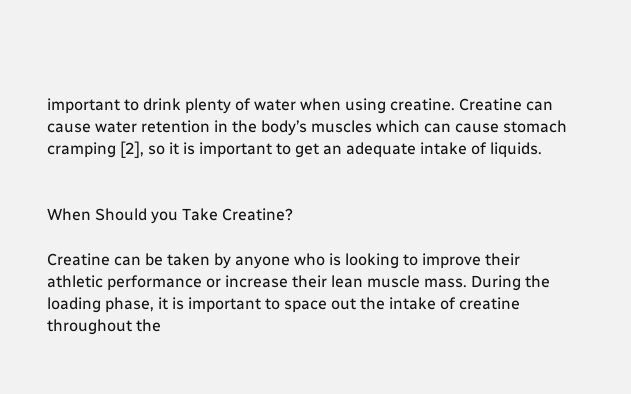important to drink plenty of water when using creatine. Creatine can cause water retention in the body’s muscles which can cause stomach cramping [2], so it is important to get an adequate intake of liquids.


When Should you Take Creatine?

Creatine can be taken by anyone who is looking to improve their athletic performance or increase their lean muscle mass. During the loading phase, it is important to space out the intake of creatine throughout the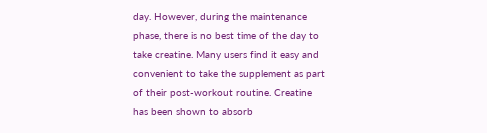day. However, during the maintenance phase, there is no best time of the day to take creatine. Many users find it easy and convenient to take the supplement as part of their post-workout routine. Creatine has been shown to absorb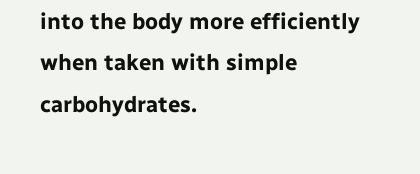into the body more efficiently when taken with simple carbohydrates.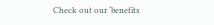Check out our ‘benefits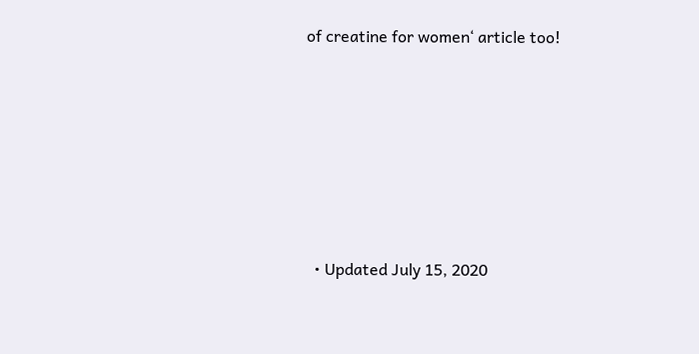of creatine for women‘ article too!






  • Updated July 15, 2020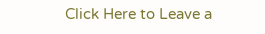Click Here to Leave a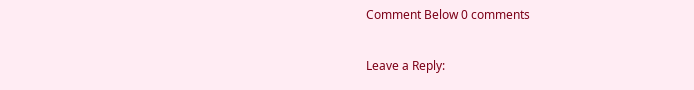Comment Below 0 comments

Leave a Reply: